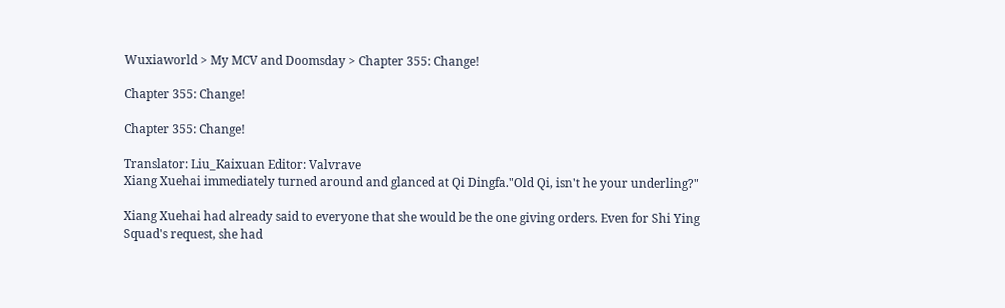Wuxiaworld > My MCV and Doomsday > Chapter 355: Change!

Chapter 355: Change!

Chapter 355: Change!

Translator: Liu_Kaixuan Editor: Valvrave
Xiang Xuehai immediately turned around and glanced at Qi Dingfa."Old Qi, isn't he your underling?"

Xiang Xuehai had already said to everyone that she would be the one giving orders. Even for Shi Ying Squad's request, she had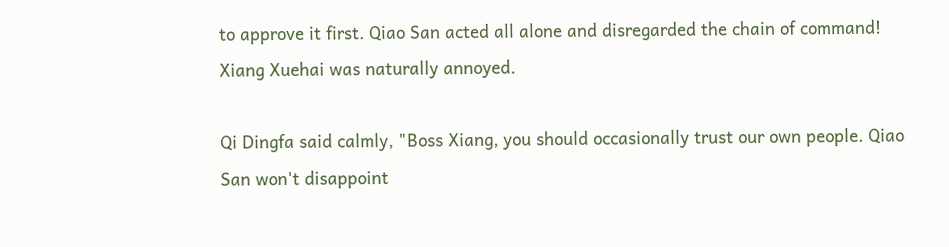to approve it first. Qiao San acted all alone and disregarded the chain of command! Xiang Xuehai was naturally annoyed.

Qi Dingfa said calmly, "Boss Xiang, you should occasionally trust our own people. Qiao San won't disappoint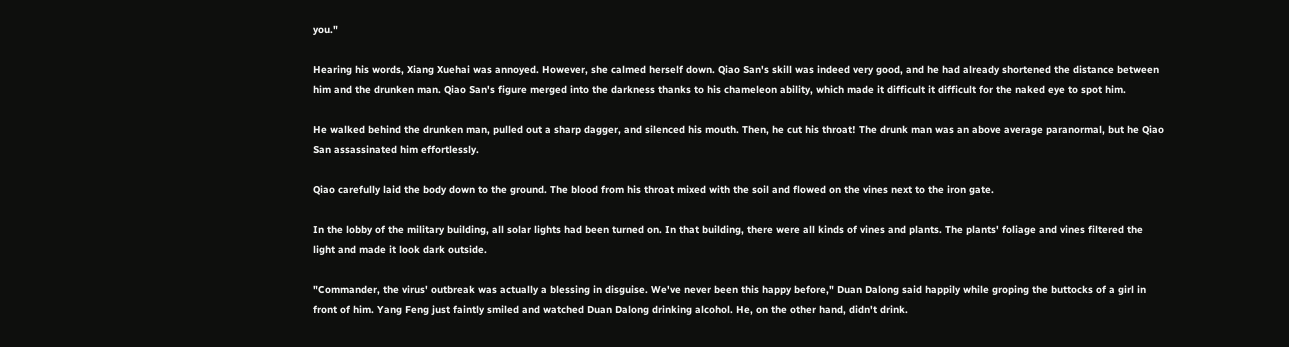you."

Hearing his words, Xiang Xuehai was annoyed. However, she calmed herself down. Qiao San's skill was indeed very good, and he had already shortened the distance between him and the drunken man. Qiao San's figure merged into the darkness thanks to his chameleon ability, which made it difficult it difficult for the naked eye to spot him.

He walked behind the drunken man, pulled out a sharp dagger, and silenced his mouth. Then, he cut his throat! The drunk man was an above average paranormal, but he Qiao San assassinated him effortlessly.

Qiao carefully laid the body down to the ground. The blood from his throat mixed with the soil and flowed on the vines next to the iron gate.

In the lobby of the military building, all solar lights had been turned on. In that building, there were all kinds of vines and plants. The plants' foliage and vines filtered the light and made it look dark outside.

"Commander, the virus' outbreak was actually a blessing in disguise. We've never been this happy before," Duan Dalong said happily while groping the buttocks of a girl in front of him. Yang Feng just faintly smiled and watched Duan Dalong drinking alcohol. He, on the other hand, didn't drink.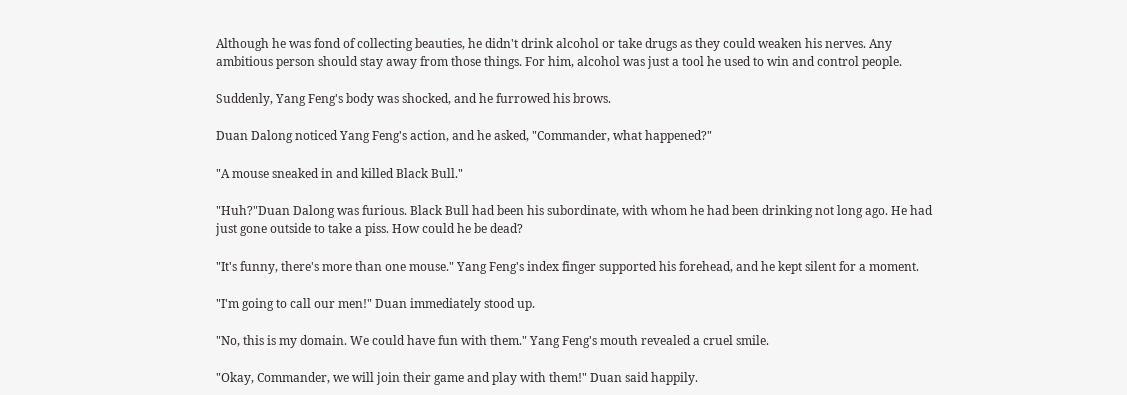Although he was fond of collecting beauties, he didn't drink alcohol or take drugs as they could weaken his nerves. Any ambitious person should stay away from those things. For him, alcohol was just a tool he used to win and control people.

Suddenly, Yang Feng's body was shocked, and he furrowed his brows.

Duan Dalong noticed Yang Feng's action, and he asked, "Commander, what happened?"

"A mouse sneaked in and killed Black Bull."

"Huh?"Duan Dalong was furious. Black Bull had been his subordinate, with whom he had been drinking not long ago. He had just gone outside to take a piss. How could he be dead?

"It's funny, there's more than one mouse." Yang Feng's index finger supported his forehead, and he kept silent for a moment.

"I'm going to call our men!" Duan immediately stood up.

"No, this is my domain. We could have fun with them." Yang Feng's mouth revealed a cruel smile.

"Okay, Commander, we will join their game and play with them!" Duan said happily.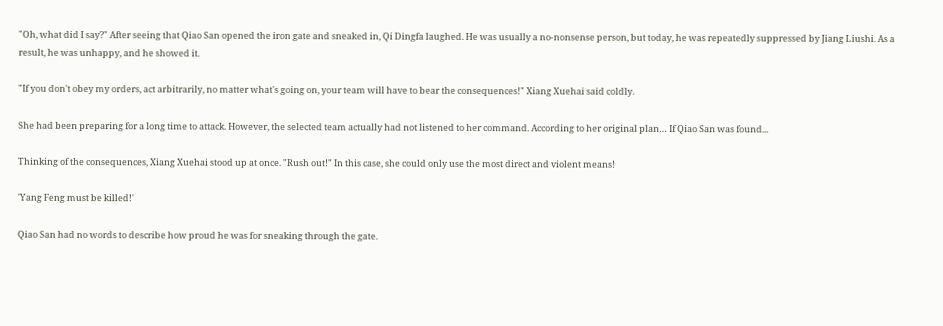"Oh, what did I say?" After seeing that Qiao San opened the iron gate and sneaked in, Qi Dingfa laughed. He was usually a no-nonsense person, but today, he was repeatedly suppressed by Jiang Liushi. As a result, he was unhappy, and he showed it.

"If you don't obey my orders, act arbitrarily, no matter what's going on, your team will have to bear the consequences!" Xiang Xuehai said coldly.

She had been preparing for a long time to attack. However, the selected team actually had not listened to her command. According to her original plan… If Qiao San was found...

Thinking of the consequences, Xiang Xuehai stood up at once. "Rush out!" In this case, she could only use the most direct and violent means!

'Yang Feng must be killed!'

Qiao San had no words to describe how proud he was for sneaking through the gate.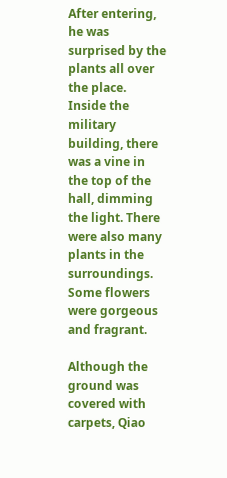After entering, he was surprised by the plants all over the place. Inside the military building, there was a vine in the top of the hall, dimming the light. There were also many plants in the surroundings. Some flowers were gorgeous and fragrant.

Although the ground was covered with carpets, Qiao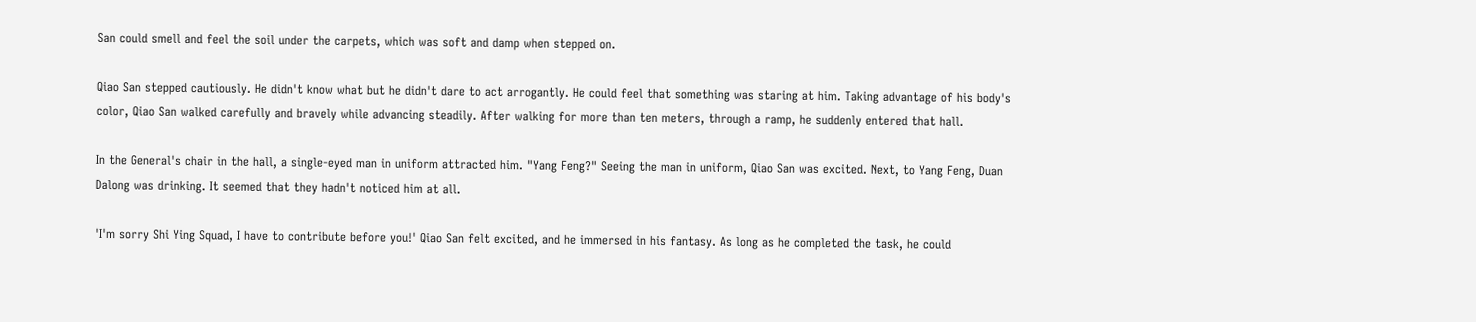San could smell and feel the soil under the carpets, which was soft and damp when stepped on.

Qiao San stepped cautiously. He didn't know what but he didn't dare to act arrogantly. He could feel that something was staring at him. Taking advantage of his body's color, Qiao San walked carefully and bravely while advancing steadily. After walking for more than ten meters, through a ramp, he suddenly entered that hall.

In the General's chair in the hall, a single-eyed man in uniform attracted him. "Yang Feng?" Seeing the man in uniform, Qiao San was excited. Next, to Yang Feng, Duan Dalong was drinking. It seemed that they hadn't noticed him at all.

'I'm sorry Shi Ying Squad, I have to contribute before you!' Qiao San felt excited, and he immersed in his fantasy. As long as he completed the task, he could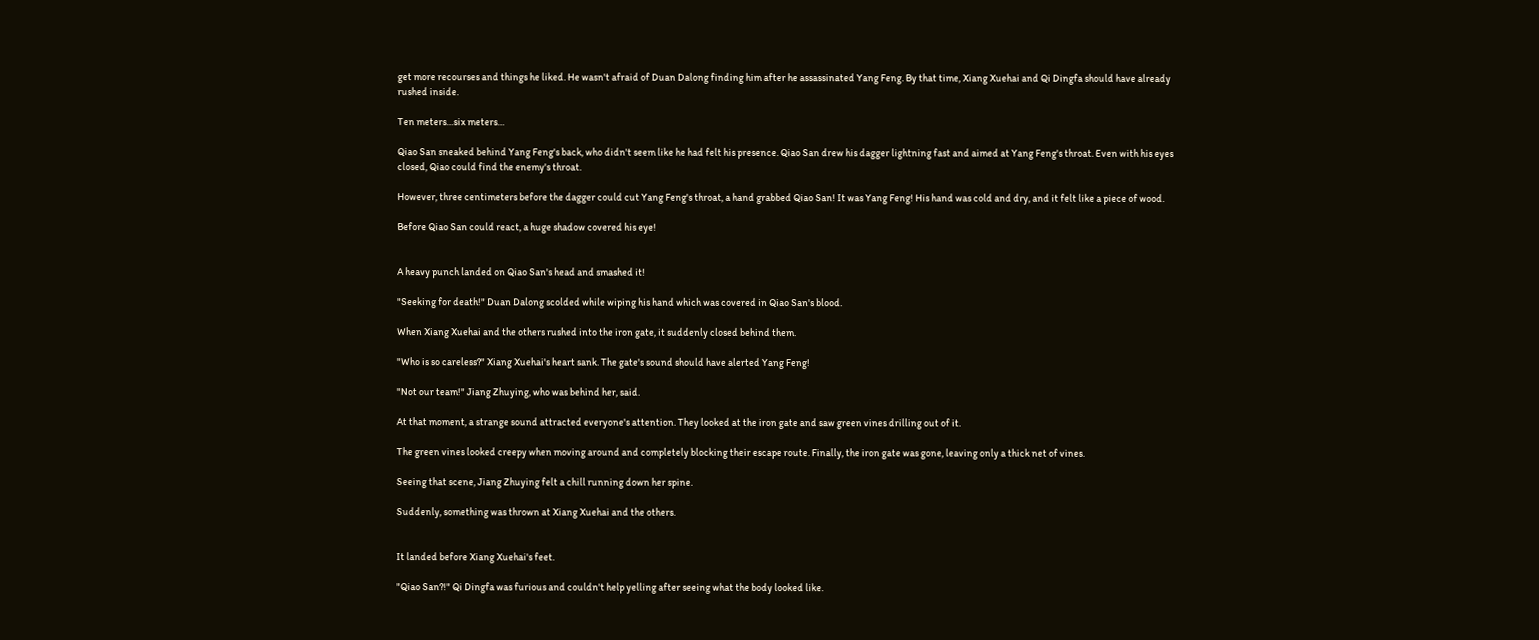get more recourses and things he liked. He wasn't afraid of Duan Dalong finding him after he assassinated Yang Feng. By that time, Xiang Xuehai and Qi Dingfa should have already rushed inside.

Ten meters…six meters…

Qiao San sneaked behind Yang Feng's back, who didn't seem like he had felt his presence. Qiao San drew his dagger lightning fast and aimed at Yang Feng's throat. Even with his eyes closed, Qiao could find the enemy's throat.

However, three centimeters before the dagger could cut Yang Feng's throat, a hand grabbed Qiao San! It was Yang Feng! His hand was cold and dry, and it felt like a piece of wood.

Before Qiao San could react, a huge shadow covered his eye!


A heavy punch landed on Qiao San's head and smashed it!

"Seeking for death!" Duan Dalong scolded while wiping his hand which was covered in Qiao San's blood.

When Xiang Xuehai and the others rushed into the iron gate, it suddenly closed behind them.

"Who is so careless?" Xiang Xuehai's heart sank. The gate's sound should have alerted Yang Feng!

"Not our team!" Jiang Zhuying, who was behind her, said.

At that moment, a strange sound attracted everyone's attention. They looked at the iron gate and saw green vines drilling out of it.

The green vines looked creepy when moving around and completely blocking their escape route. Finally, the iron gate was gone, leaving only a thick net of vines.

Seeing that scene, Jiang Zhuying felt a chill running down her spine.

Suddenly, something was thrown at Xiang Xuehai and the others.


It landed before Xiang Xuehai's feet.

"Qiao San?!" Qi Dingfa was furious and couldn't help yelling after seeing what the body looked like.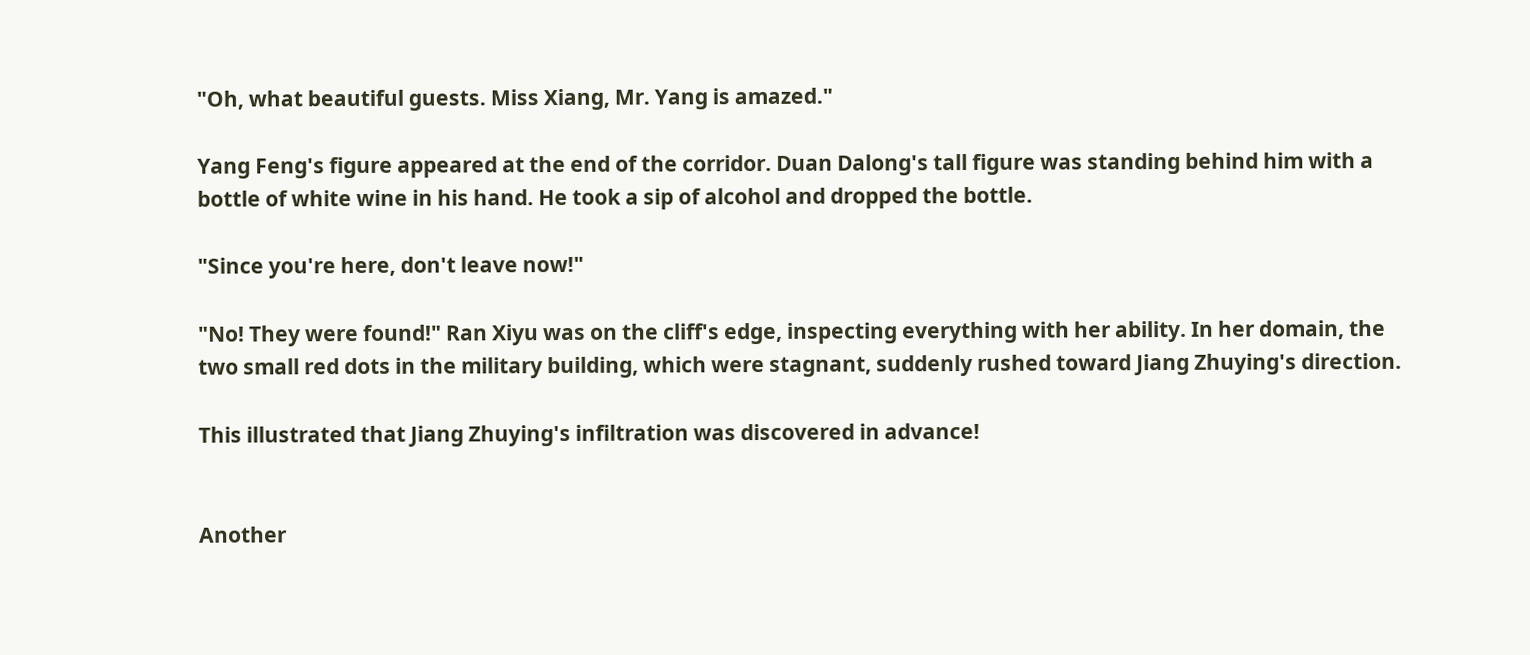"Oh, what beautiful guests. Miss Xiang, Mr. Yang is amazed."

Yang Feng's figure appeared at the end of the corridor. Duan Dalong's tall figure was standing behind him with a bottle of white wine in his hand. He took a sip of alcohol and dropped the bottle.

"Since you're here, don't leave now!"

"No! They were found!" Ran Xiyu was on the cliff's edge, inspecting everything with her ability. In her domain, the two small red dots in the military building, which were stagnant, suddenly rushed toward Jiang Zhuying's direction.

This illustrated that Jiang Zhuying's infiltration was discovered in advance!


Another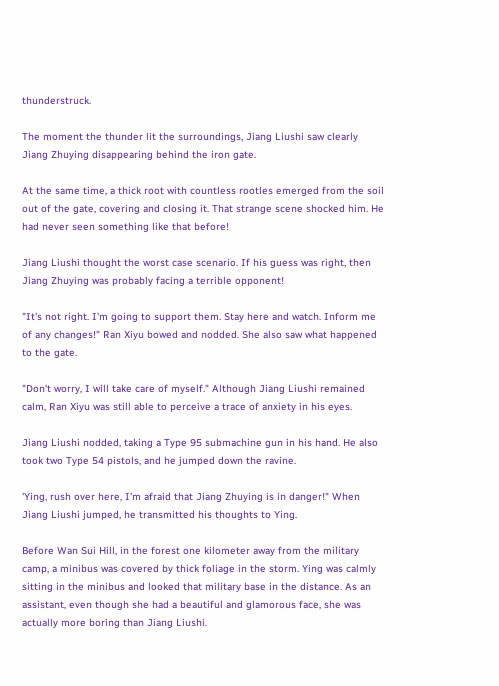thunderstruck.

The moment the thunder lit the surroundings, Jiang Liushi saw clearly Jiang Zhuying disappearing behind the iron gate.

At the same time, a thick root with countless rootles emerged from the soil out of the gate, covering and closing it. That strange scene shocked him. He had never seen something like that before!

Jiang Liushi thought the worst case scenario. If his guess was right, then Jiang Zhuying was probably facing a terrible opponent!

"It's not right. I'm going to support them. Stay here and watch. Inform me of any changes!" Ran Xiyu bowed and nodded. She also saw what happened to the gate.

"Don't worry, I will take care of myself." Although Jiang Liushi remained calm, Ran Xiyu was still able to perceive a trace of anxiety in his eyes.

Jiang Liushi nodded, taking a Type 95 submachine gun in his hand. He also took two Type 54 pistols, and he jumped down the ravine.

'Ying, rush over here, I'm afraid that Jiang Zhuying is in danger!" When Jiang Liushi jumped, he transmitted his thoughts to Ying.

Before Wan Sui Hill, in the forest one kilometer away from the military camp, a minibus was covered by thick foliage in the storm. Ying was calmly sitting in the minibus and looked that military base in the distance. As an assistant, even though she had a beautiful and glamorous face, she was actually more boring than Jiang Liushi.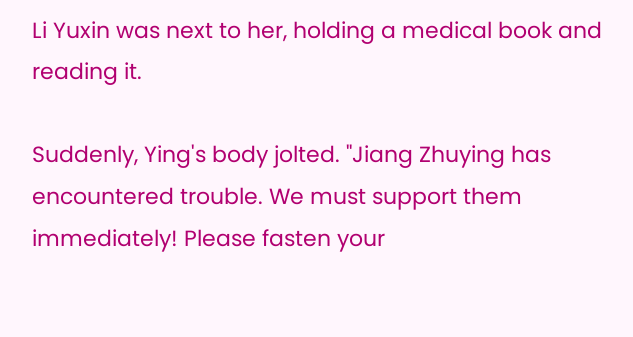Li Yuxin was next to her, holding a medical book and reading it.

Suddenly, Ying's body jolted. "Jiang Zhuying has encountered trouble. We must support them immediately! Please fasten your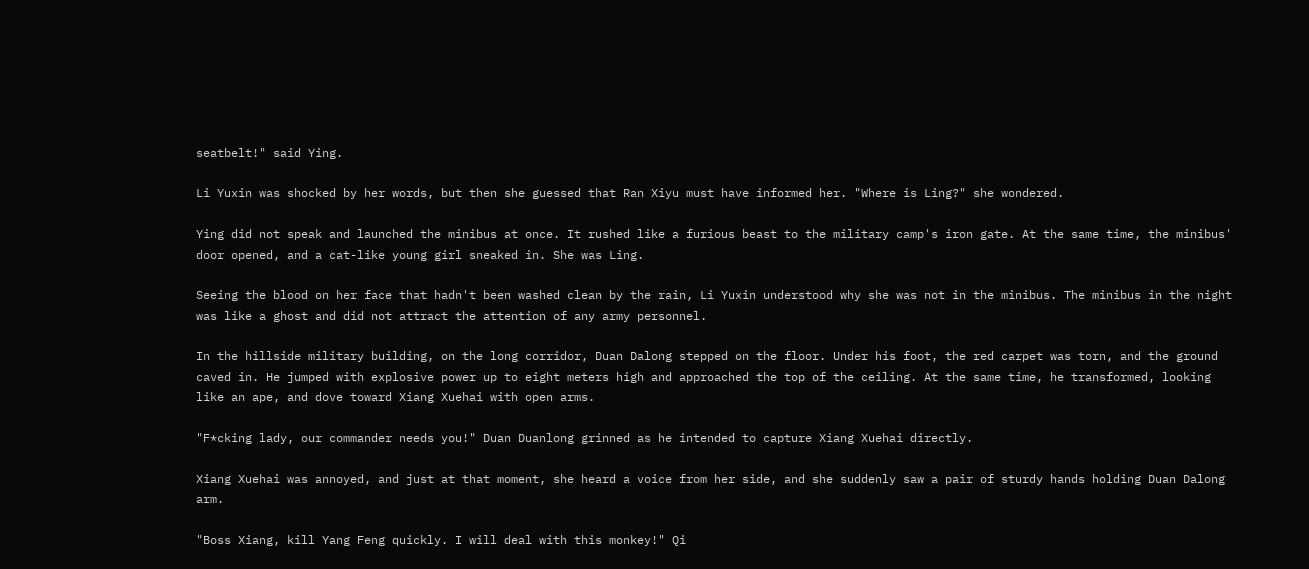seatbelt!" said Ying.

Li Yuxin was shocked by her words, but then she guessed that Ran Xiyu must have informed her. "Where is Ling?" she wondered.

Ying did not speak and launched the minibus at once. It rushed like a furious beast to the military camp's iron gate. At the same time, the minibus' door opened, and a cat-like young girl sneaked in. She was Ling.

Seeing the blood on her face that hadn't been washed clean by the rain, Li Yuxin understood why she was not in the minibus. The minibus in the night was like a ghost and did not attract the attention of any army personnel.

In the hillside military building, on the long corridor, Duan Dalong stepped on the floor. Under his foot, the red carpet was torn, and the ground caved in. He jumped with explosive power up to eight meters high and approached the top of the ceiling. At the same time, he transformed, looking like an ape, and dove toward Xiang Xuehai with open arms.

"F*cking lady, our commander needs you!" Duan Duanlong grinned as he intended to capture Xiang Xuehai directly.

Xiang Xuehai was annoyed, and just at that moment, she heard a voice from her side, and she suddenly saw a pair of sturdy hands holding Duan Dalong arm.

"Boss Xiang, kill Yang Feng quickly. I will deal with this monkey!" Qi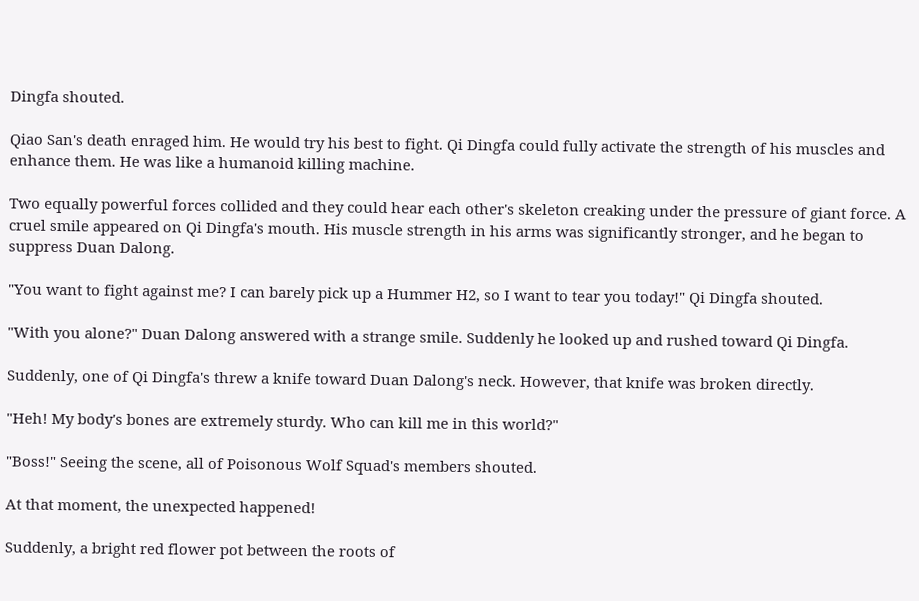Dingfa shouted.

Qiao San's death enraged him. He would try his best to fight. Qi Dingfa could fully activate the strength of his muscles and enhance them. He was like a humanoid killing machine.

Two equally powerful forces collided and they could hear each other's skeleton creaking under the pressure of giant force. A cruel smile appeared on Qi Dingfa's mouth. His muscle strength in his arms was significantly stronger, and he began to suppress Duan Dalong.

"You want to fight against me? I can barely pick up a Hummer H2, so I want to tear you today!" Qi Dingfa shouted.

"With you alone?" Duan Dalong answered with a strange smile. Suddenly he looked up and rushed toward Qi Dingfa.

Suddenly, one of Qi Dingfa's threw a knife toward Duan Dalong's neck. However, that knife was broken directly.

"Heh! My body's bones are extremely sturdy. Who can kill me in this world?"

"Boss!" Seeing the scene, all of Poisonous Wolf Squad's members shouted.

At that moment, the unexpected happened!

Suddenly, a bright red flower pot between the roots of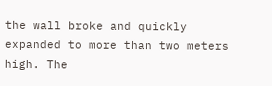the wall broke and quickly expanded to more than two meters high. The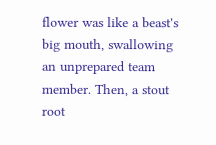flower was like a beast's big mouth, swallowing an unprepared team member. Then, a stout root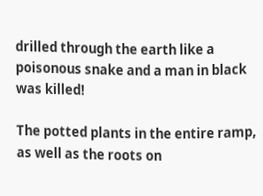drilled through the earth like a poisonous snake and a man in black was killed!

The potted plants in the entire ramp, as well as the roots on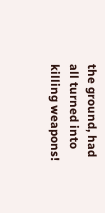the ground, had all turned into killing weapons!